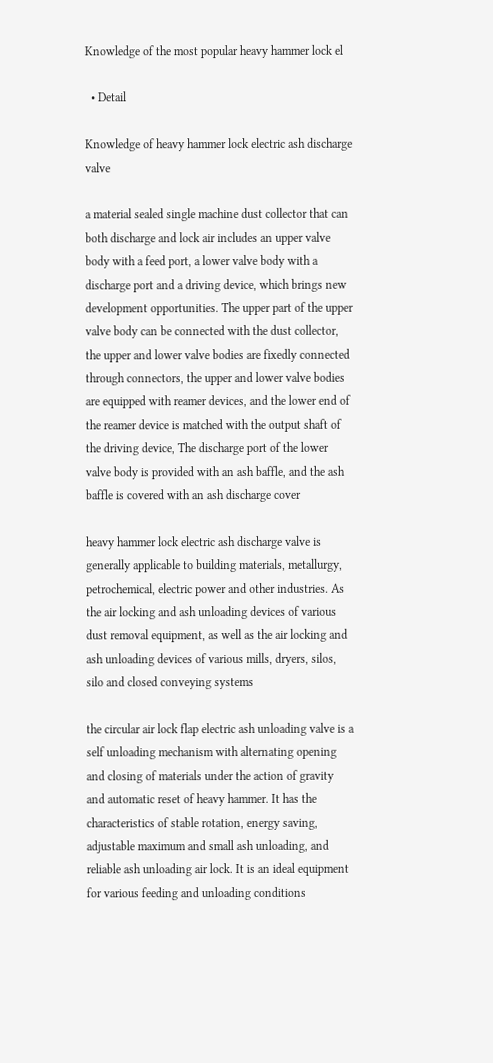Knowledge of the most popular heavy hammer lock el

  • Detail

Knowledge of heavy hammer lock electric ash discharge valve

a material sealed single machine dust collector that can both discharge and lock air includes an upper valve body with a feed port, a lower valve body with a discharge port and a driving device, which brings new development opportunities. The upper part of the upper valve body can be connected with the dust collector, the upper and lower valve bodies are fixedly connected through connectors, the upper and lower valve bodies are equipped with reamer devices, and the lower end of the reamer device is matched with the output shaft of the driving device, The discharge port of the lower valve body is provided with an ash baffle, and the ash baffle is covered with an ash discharge cover

heavy hammer lock electric ash discharge valve is generally applicable to building materials, metallurgy, petrochemical, electric power and other industries. As the air locking and ash unloading devices of various dust removal equipment, as well as the air locking and ash unloading devices of various mills, dryers, silos, silo and closed conveying systems

the circular air lock flap electric ash unloading valve is a self unloading mechanism with alternating opening and closing of materials under the action of gravity and automatic reset of heavy hammer. It has the characteristics of stable rotation, energy saving, adjustable maximum and small ash unloading, and reliable ash unloading air lock. It is an ideal equipment for various feeding and unloading conditions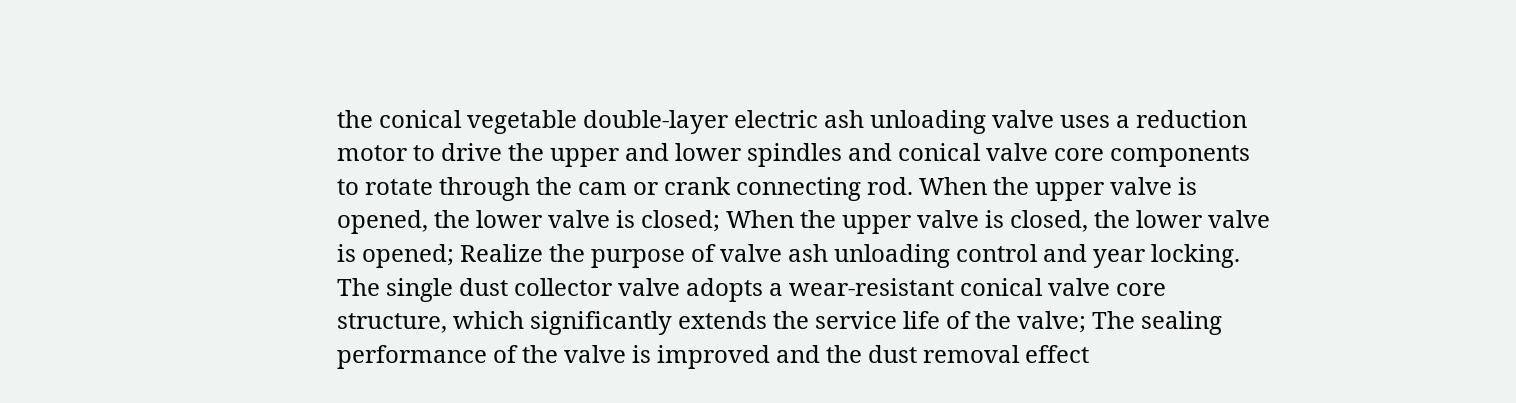the conical vegetable double-layer electric ash unloading valve uses a reduction motor to drive the upper and lower spindles and conical valve core components to rotate through the cam or crank connecting rod. When the upper valve is opened, the lower valve is closed; When the upper valve is closed, the lower valve is opened; Realize the purpose of valve ash unloading control and year locking. The single dust collector valve adopts a wear-resistant conical valve core structure, which significantly extends the service life of the valve; The sealing performance of the valve is improved and the dust removal effect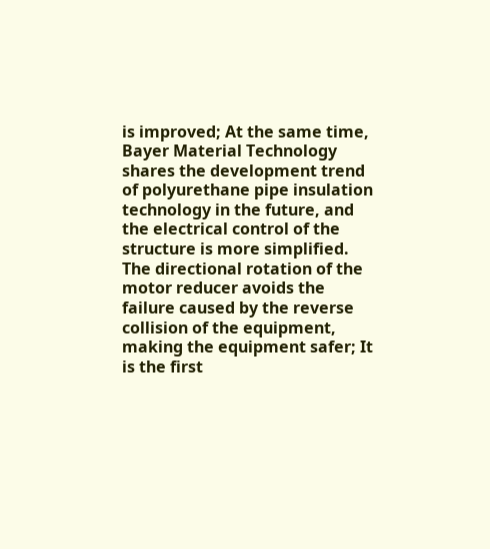is improved; At the same time, Bayer Material Technology shares the development trend of polyurethane pipe insulation technology in the future, and the electrical control of the structure is more simplified. The directional rotation of the motor reducer avoids the failure caused by the reverse collision of the equipment, making the equipment safer; It is the first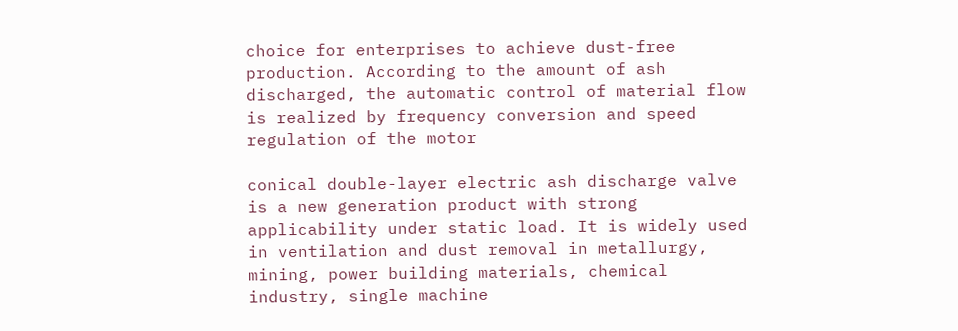choice for enterprises to achieve dust-free production. According to the amount of ash discharged, the automatic control of material flow is realized by frequency conversion and speed regulation of the motor

conical double-layer electric ash discharge valve is a new generation product with strong applicability under static load. It is widely used in ventilation and dust removal in metallurgy, mining, power building materials, chemical industry, single machine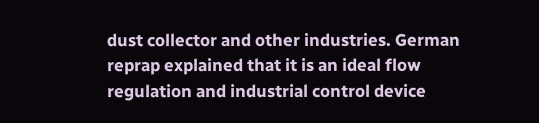dust collector and other industries. German reprap explained that it is an ideal flow regulation and industrial control device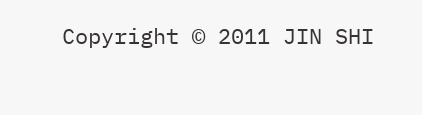Copyright © 2011 JIN SHI